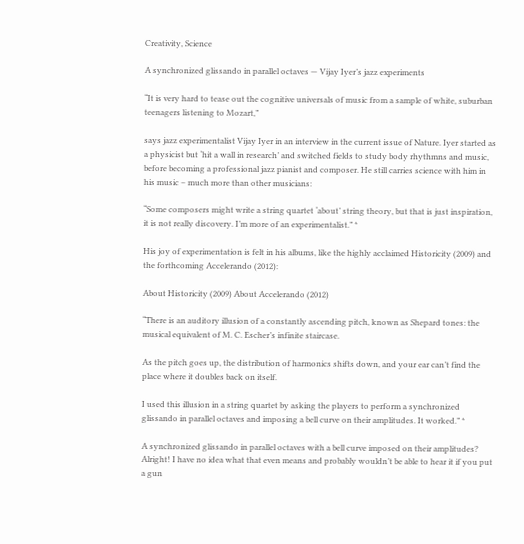Creativity, Science

A synchronized glissando in parallel octaves — Vijay Iyer’s jazz experiments

“It is very hard to tease out the cognitive universals of music from a sample of white, suburban teenagers listening to Mozart,”

says jazz experimentalist Vijay Iyer in an interview in the current issue of Nature. Iyer started as a physicist but ‘hit a wall in research’ and switched fields to study body rhythmns and music, before becoming a professional jazz pianist and composer. He still carries science with him in his music – much more than other musicians:

“Some composers might write a string quartet ‘about’ string theory, but that is just inspiration, it is not really discovery. I’m more of an experimentalist.” *

His joy of experimentation is felt in his albums, like the highly acclaimed Historicity (2009) and the forthcoming Accelerando (2012):

About Historicity (2009) About Accelerando (2012)

“There is an auditory illusion of a constantly ascending pitch, known as Shepard tones: the musical equivalent of M. C. Escher’s infinite staircase.

As the pitch goes up, the distribution of harmonics shifts down, and your ear can’t find the place where it doubles back on itself.

I used this illusion in a string quartet by asking the players to perform a synchronized glissando in parallel octaves and imposing a bell curve on their amplitudes. It worked.” *

A synchronized glissando in parallel octaves with a bell curve imposed on their amplitudes? Alright! I have no idea what that even means and probably wouldn’t be able to hear it if you put a gun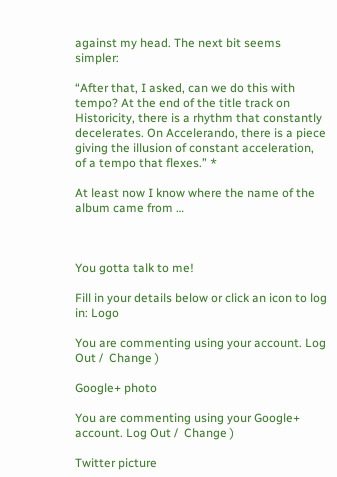against my head. The next bit seems simpler:

“After that, I asked, can we do this with tempo? At the end of the title track on Historicity, there is a rhythm that constantly decelerates. On Accelerando, there is a piece giving the illusion of constant acceleration, of a tempo that flexes.” *

At least now I know where the name of the album came from …



You gotta talk to me!

Fill in your details below or click an icon to log in: Logo

You are commenting using your account. Log Out /  Change )

Google+ photo

You are commenting using your Google+ account. Log Out /  Change )

Twitter picture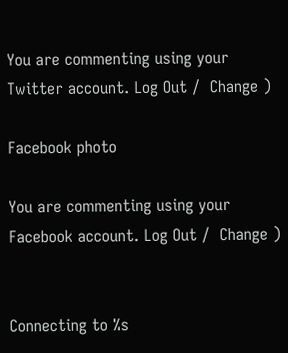You are commenting using your Twitter account. Log Out /  Change )

Facebook photo

You are commenting using your Facebook account. Log Out /  Change )


Connecting to %s